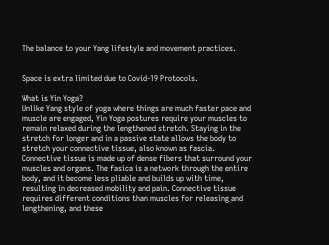The balance to your Yang lifestyle and movement practices.


Space is extra limited due to Covid-19 Protocols.

What is Yin Yoga?
Unlike Yang style of yoga where things are much faster pace and muscle are engaged, Yin Yoga postures require your muscles to remain relaxed during the lengthened stretch. Staying in the stretch for longer and in a passive state allows the body to stretch your connective tissue, also known as fascia. Connective tissue is made up of dense fibers that surround your muscles and organs. The fasica is a network through the entire body, and it become less pliable and builds up with time, resulting in decreased mobility and pain. Connective tissue requires different conditions than muscles for releasing and lengthening, and these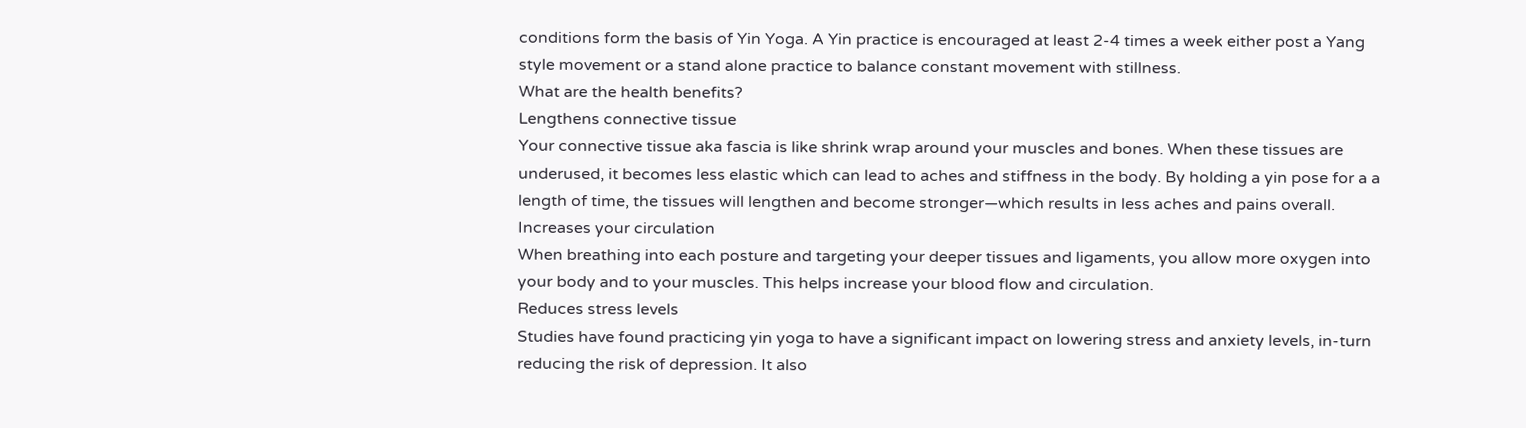conditions form the basis of Yin Yoga. A Yin practice is encouraged at least 2-4 times a week either post a Yang style movement or a stand alone practice to balance constant movement with stillness.
What are the health benefits?
Lengthens connective tissue
Your connective tissue aka fascia is like shrink wrap around your muscles and bones. When these tissues are underused, it becomes less elastic which can lead to aches and stiffness in the body. By holding a yin pose for a a length of time, the tissues will lengthen and become stronger—which results in less aches and pains overall.
Increases your circulation
When breathing into each posture and targeting your deeper tissues and ligaments, you allow more oxygen into your body and to your muscles. This helps increase your blood flow and circulation.
Reduces stress levels
Studies have found practicing yin yoga to have a significant impact on lowering stress and anxiety levels, in-turn reducing the risk of depression. It also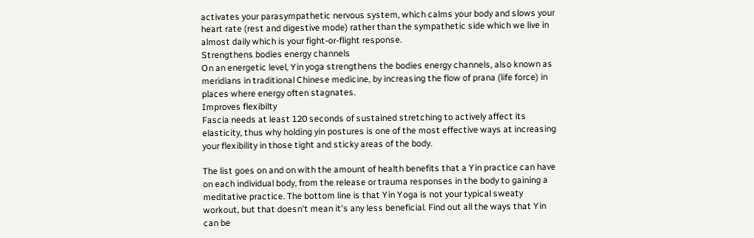activates your parasympathetic nervous system, which calms your body and slows your heart rate (rest and digestive mode) rather than the sympathetic side which we live in almost daily which is your fight-or-flight response.
Strengthens bodies energy channels
On an energetic level, Yin yoga strengthens the bodies energy channels, also known as meridians in traditional Chinese medicine, by increasing the flow of prana (life force) in places where energy often stagnates.
Improves flexibilty
Fascia needs at least 120 seconds of sustained stretching to actively affect its elasticity, thus why holding yin postures is one of the most effective ways at increasing your flexibility in those tight and sticky areas of the body.

The list goes on and on with the amount of health benefits that a Yin practice can have on each individual body, from the release or trauma responses in the body to gaining a meditative practice. The bottom line is that Yin Yoga is not your typical sweaty workout, but that doesn't mean it's any less beneficial. Find out all the ways that Yin can be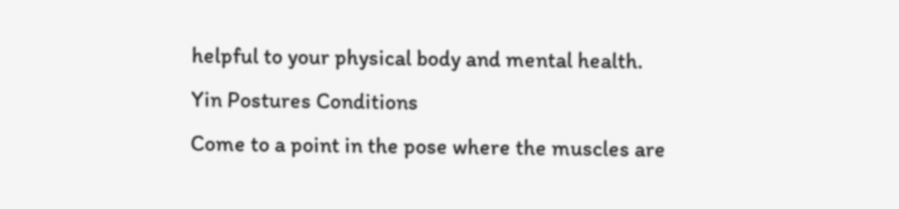helpful to your physical body and mental health.
Yin Postures Conditions
Come to a point in the pose where the muscles are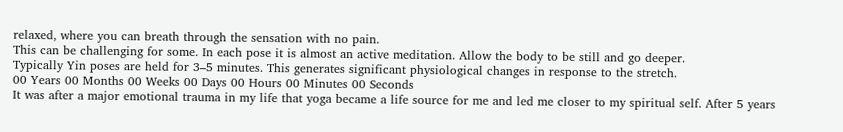relaxed, where you can breath through the sensation with no pain.
This can be challenging for some. In each pose it is almost an active meditation. Allow the body to be still and go deeper.
Typically Yin poses are held for 3–5 minutes. This generates significant physiological changes in response to the stretch.
00 Years 00 Months 00 Weeks 00 Days 00 Hours 00 Minutes 00 Seconds
It was after a major emotional trauma in my life that yoga became a life source for me and led me closer to my spiritual self. After 5 years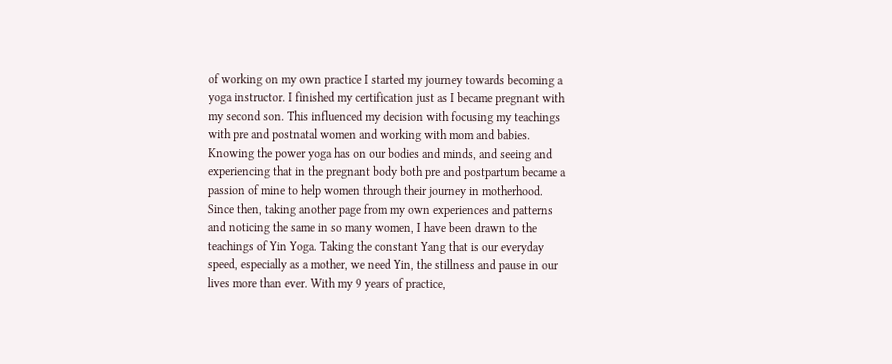of working on my own practice I started my journey towards becoming a yoga instructor. I finished my certification just as I became pregnant with my second son. This influenced my decision with focusing my teachings with pre and postnatal women and working with mom and babies. Knowing the power yoga has on our bodies and minds, and seeing and experiencing that in the pregnant body both pre and postpartum became a passion of mine to help women through their journey in motherhood. Since then, taking another page from my own experiences and patterns and noticing the same in so many women, I have been drawn to the teachings of Yin Yoga. Taking the constant Yang that is our everyday speed, especially as a mother, we need Yin, the stillness and pause in our lives more than ever. With my 9 years of practice,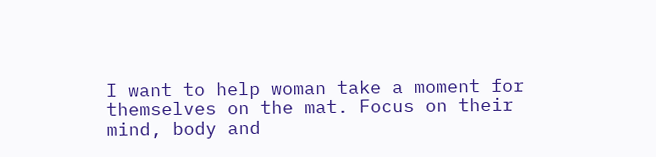I want to help woman take a moment for themselves on the mat. Focus on their mind, body and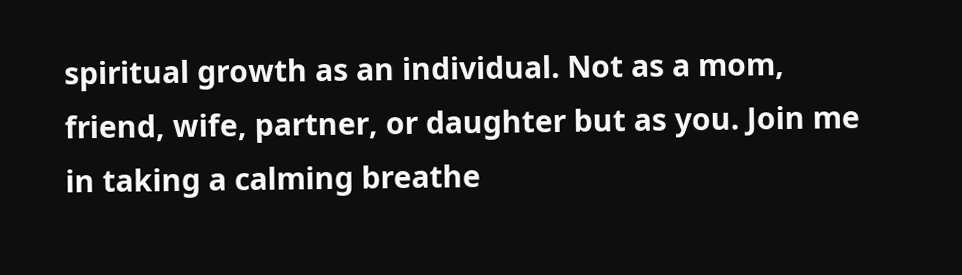spiritual growth as an individual. Not as a mom, friend, wife, partner, or daughter but as you. Join me in taking a calming breathe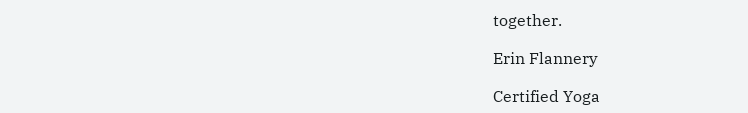together.

Erin Flannery

Certified Yoga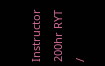Instructor 200hr RYT /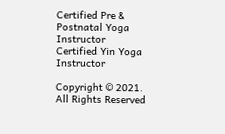Certified Pre & Postnatal Yoga Instructor
Certified Yin Yoga Instructor

Copyright © 2021. All Rights Reserved